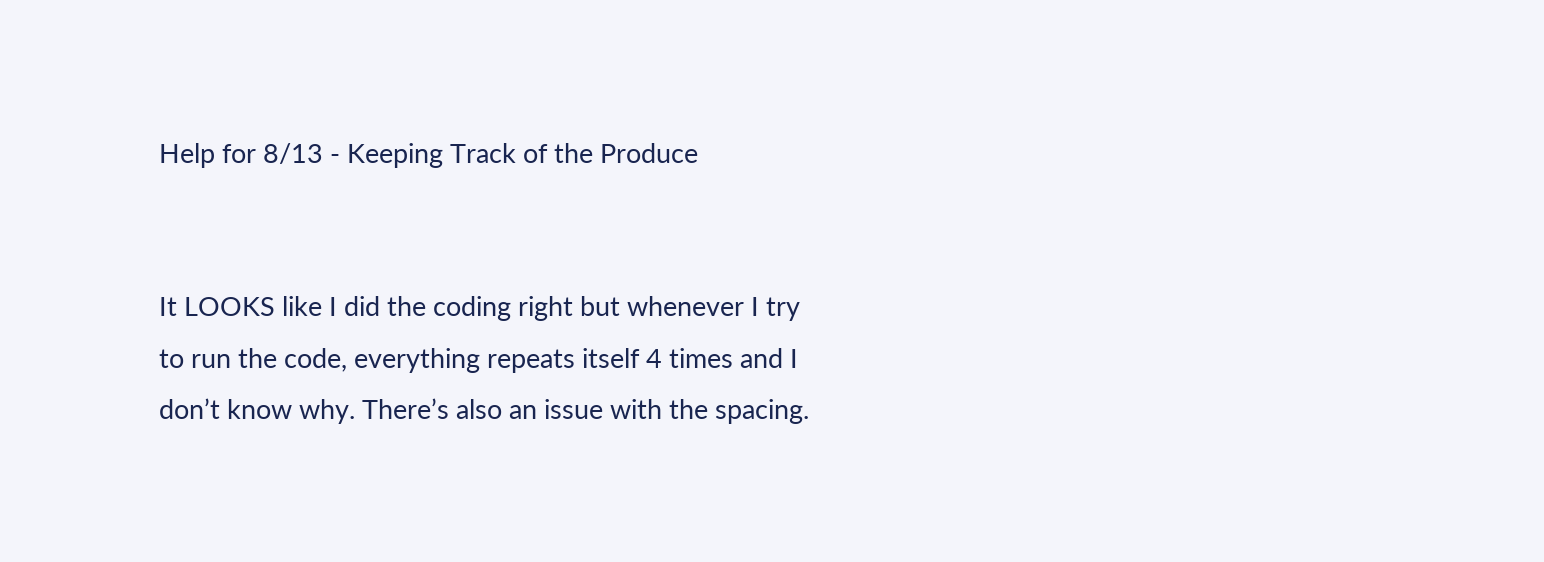Help for 8/13 - Keeping Track of the Produce


It LOOKS like I did the coding right but whenever I try to run the code, everything repeats itself 4 times and I don’t know why. There’s also an issue with the spacing.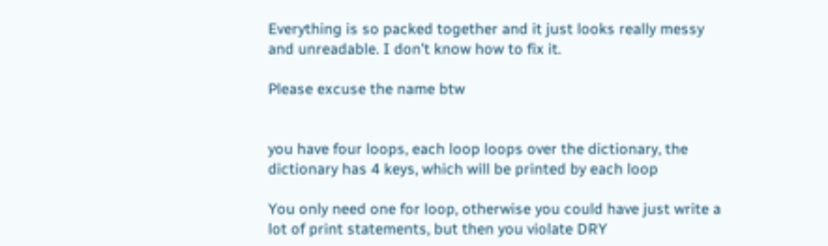Everything is so packed together and it just looks really messy and unreadable. I don’t know how to fix it.

Please excuse the name btw


you have four loops, each loop loops over the dictionary, the dictionary has 4 keys, which will be printed by each loop

You only need one for loop, otherwise you could have just write a lot of print statements, but then you violate DRY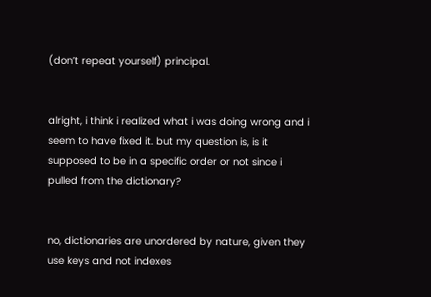(don’t repeat yourself) principal.


alright, i think i realized what i was doing wrong and i seem to have fixed it. but my question is, is it supposed to be in a specific order or not since i pulled from the dictionary?


no, dictionaries are unordered by nature, given they use keys and not indexes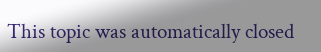This topic was automatically closed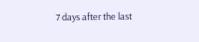7 days after the last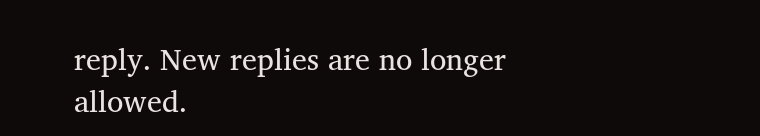reply. New replies are no longer allowed.